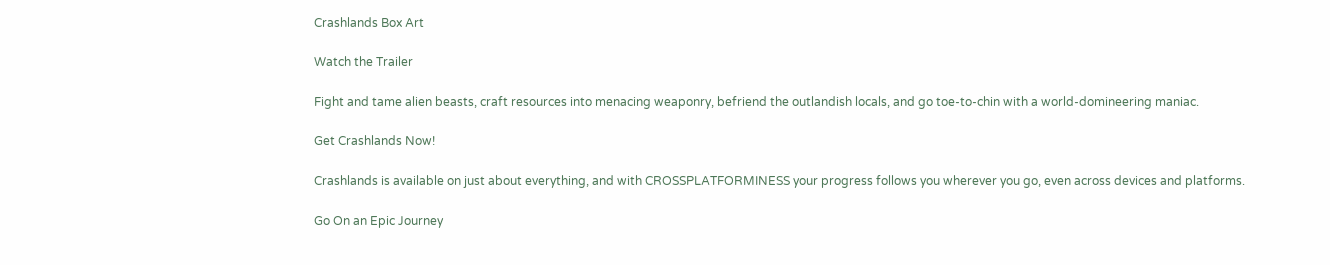Crashlands Box Art

Watch the Trailer

Fight and tame alien beasts, craft resources into menacing weaponry, befriend the outlandish locals, and go toe-to-chin with a world-domineering maniac.

Get Crashlands Now!

Crashlands is available on just about everything, and with CROSSPLATFORMINESS your progress follows you wherever you go, even across devices and platforms.

Go On an Epic Journey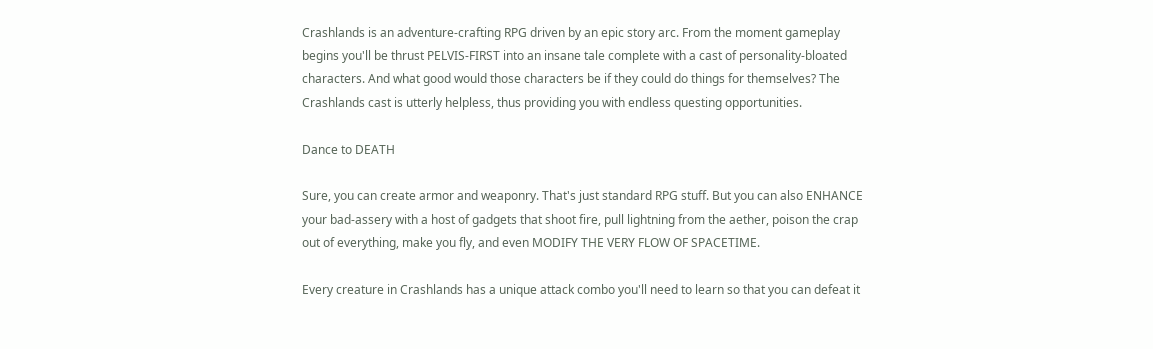Crashlands is an adventure-crafting RPG driven by an epic story arc. From the moment gameplay begins you'll be thrust PELVIS-FIRST into an insane tale complete with a cast of personality-bloated characters. And what good would those characters be if they could do things for themselves? The Crashlands cast is utterly helpless, thus providing you with endless questing opportunities.

Dance to DEATH

Sure, you can create armor and weaponry. That's just standard RPG stuff. But you can also ENHANCE your bad-assery with a host of gadgets that shoot fire, pull lightning from the aether, poison the crap out of everything, make you fly, and even MODIFY THE VERY FLOW OF SPACETIME.

Every creature in Crashlands has a unique attack combo you'll need to learn so that you can defeat it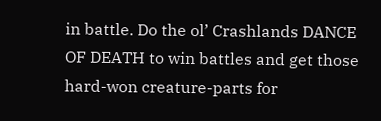in battle. Do the ol’ Crashlands DANCE OF DEATH to win battles and get those hard-won creature-parts for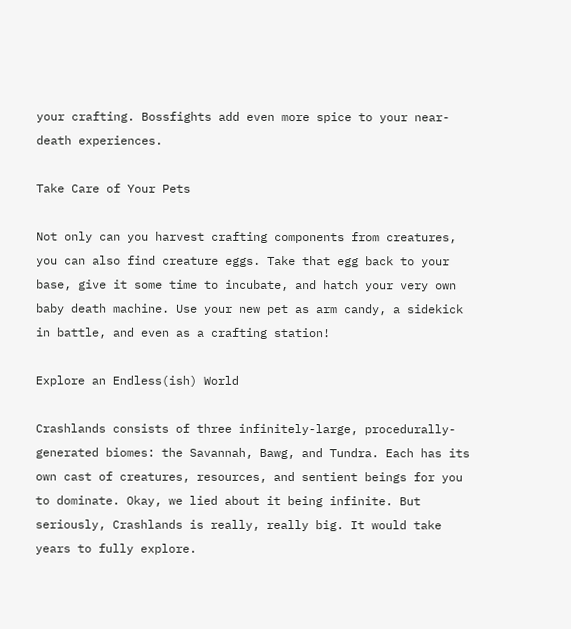your crafting. Bossfights add even more spice to your near-death experiences.

Take Care of Your Pets

Not only can you harvest crafting components from creatures, you can also find creature eggs. Take that egg back to your base, give it some time to incubate, and hatch your very own baby death machine. Use your new pet as arm candy, a sidekick in battle, and even as a crafting station!

Explore an Endless(ish) World

Crashlands consists of three infinitely-large, procedurally-generated biomes: the Savannah, Bawg, and Tundra. Each has its own cast of creatures, resources, and sentient beings for you to dominate. Okay, we lied about it being infinite. But seriously, Crashlands is really, really big. It would take years to fully explore.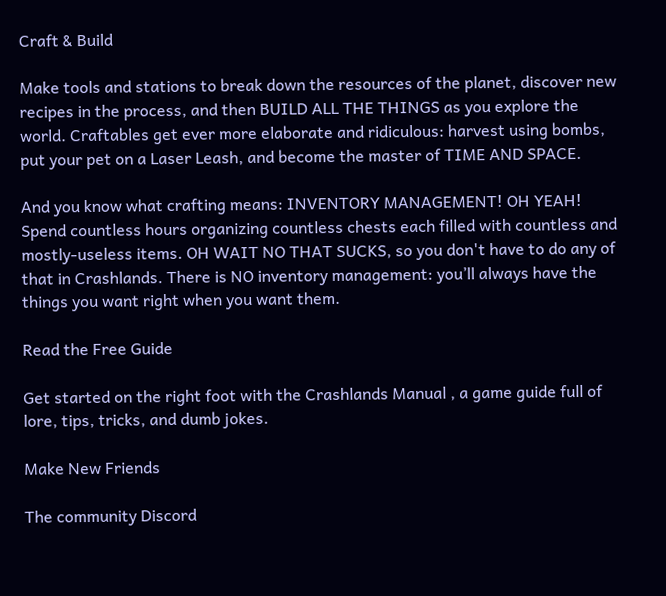Craft & Build

Make tools and stations to break down the resources of the planet, discover new recipes in the process, and then BUILD ALL THE THINGS as you explore the world. Craftables get ever more elaborate and ridiculous: harvest using bombs, put your pet on a Laser Leash, and become the master of TIME AND SPACE.

And you know what crafting means: INVENTORY MANAGEMENT! OH YEAH! Spend countless hours organizing countless chests each filled with countless and mostly-useless items. OH WAIT NO THAT SUCKS, so you don't have to do any of that in Crashlands. There is NO inventory management: you’ll always have the things you want right when you want them.

Read the Free Guide

Get started on the right foot with the Crashlands Manual , a game guide full of lore, tips, tricks, and dumb jokes.

Make New Friends

The community Discord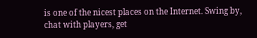is one of the nicest places on the Internet. Swing by, chat with players, get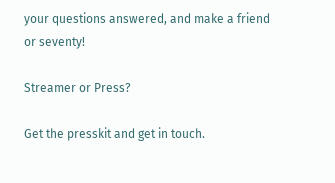your questions answered, and make a friend or seventy!

Streamer or Press?

Get the presskit and get in touch.